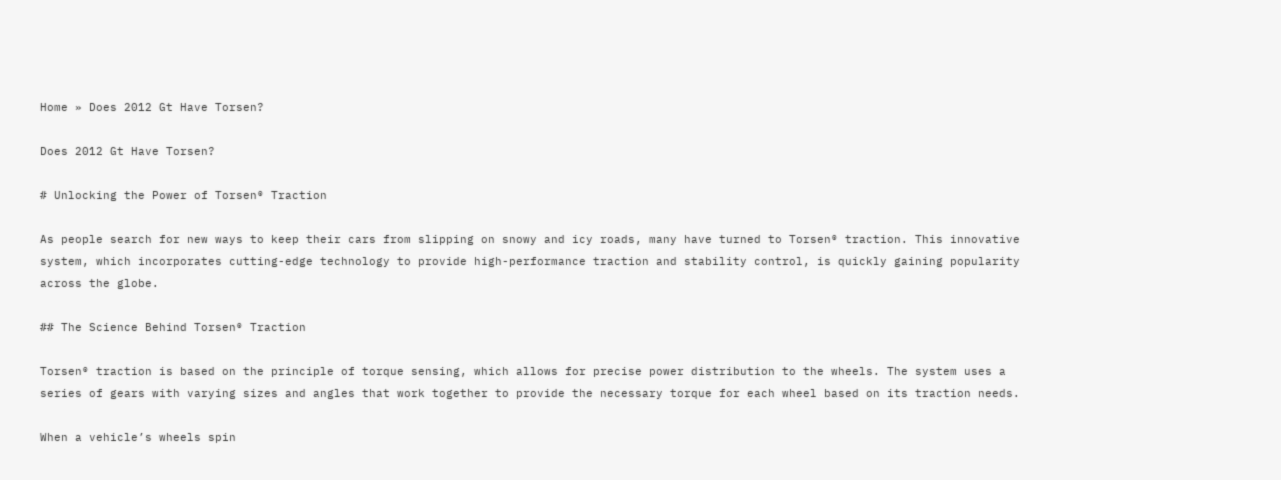Home » Does 2012 Gt Have Torsen?

Does 2012 Gt Have Torsen?

# Unlocking the Power of Torsen® Traction

As people search for new ways to keep their cars from slipping on snowy and icy roads, many have turned to Torsen® traction. This innovative system, which incorporates cutting-edge technology to provide high-performance traction and stability control, is quickly gaining popularity across the globe.

## The Science Behind Torsen® Traction

Torsen® traction is based on the principle of torque sensing, which allows for precise power distribution to the wheels. The system uses a series of gears with varying sizes and angles that work together to provide the necessary torque for each wheel based on its traction needs.

When a vehicle’s wheels spin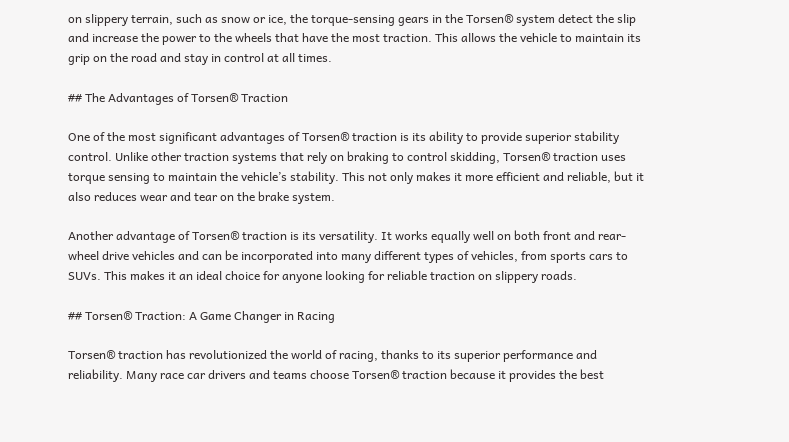on slippery terrain, such as snow or ice, the torque-sensing gears in the Torsen® system detect the slip and increase the power to the wheels that have the most traction. This allows the vehicle to maintain its grip on the road and stay in control at all times.

## The Advantages of Torsen® Traction

One of the most significant advantages of Torsen® traction is its ability to provide superior stability control. Unlike other traction systems that rely on braking to control skidding, Torsen® traction uses torque sensing to maintain the vehicle’s stability. This not only makes it more efficient and reliable, but it also reduces wear and tear on the brake system.

Another advantage of Torsen® traction is its versatility. It works equally well on both front and rear-wheel drive vehicles and can be incorporated into many different types of vehicles, from sports cars to SUVs. This makes it an ideal choice for anyone looking for reliable traction on slippery roads.

## Torsen® Traction: A Game Changer in Racing

Torsen® traction has revolutionized the world of racing, thanks to its superior performance and reliability. Many race car drivers and teams choose Torsen® traction because it provides the best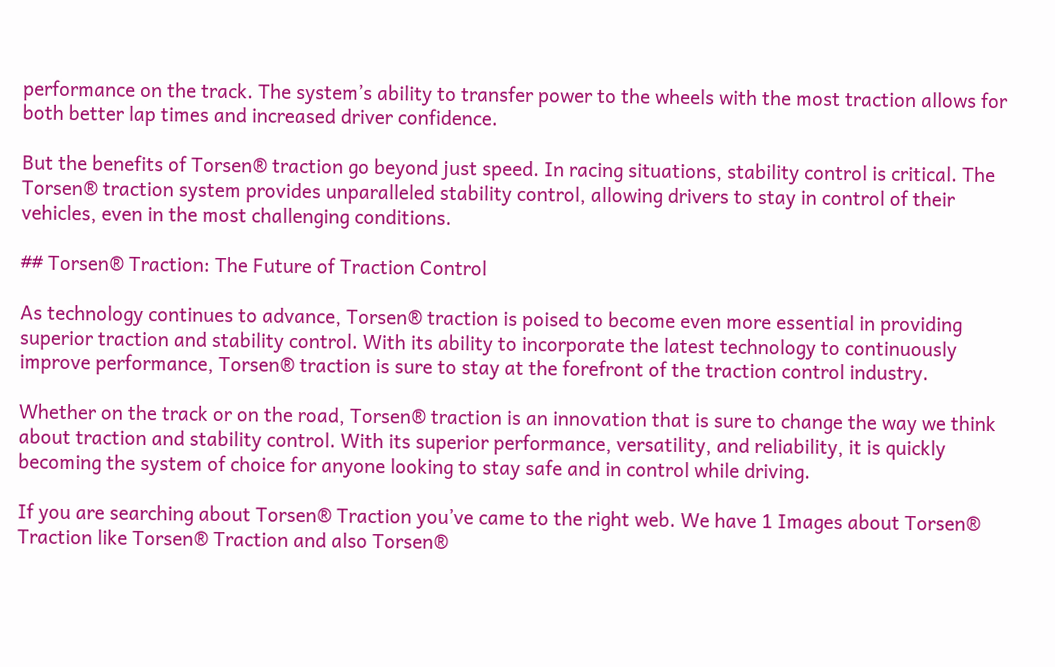performance on the track. The system’s ability to transfer power to the wheels with the most traction allows for both better lap times and increased driver confidence.

But the benefits of Torsen® traction go beyond just speed. In racing situations, stability control is critical. The Torsen® traction system provides unparalleled stability control, allowing drivers to stay in control of their vehicles, even in the most challenging conditions.

## Torsen® Traction: The Future of Traction Control

As technology continues to advance, Torsen® traction is poised to become even more essential in providing superior traction and stability control. With its ability to incorporate the latest technology to continuously improve performance, Torsen® traction is sure to stay at the forefront of the traction control industry.

Whether on the track or on the road, Torsen® traction is an innovation that is sure to change the way we think about traction and stability control. With its superior performance, versatility, and reliability, it is quickly becoming the system of choice for anyone looking to stay safe and in control while driving.

If you are searching about Torsen® Traction you’ve came to the right web. We have 1 Images about Torsen® Traction like Torsen® Traction and also Torsen®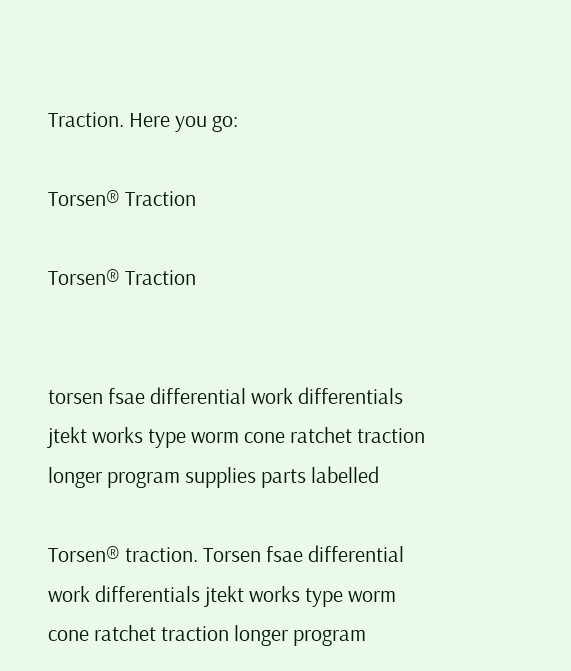Traction. Here you go:

Torsen® Traction

Torsen® Traction


torsen fsae differential work differentials jtekt works type worm cone ratchet traction longer program supplies parts labelled

Torsen® traction. Torsen fsae differential work differentials jtekt works type worm cone ratchet traction longer program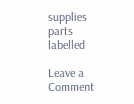supplies parts labelled

Leave a Comment